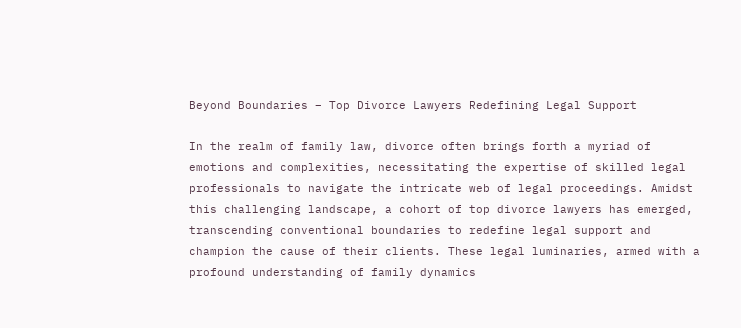Beyond Boundaries – Top Divorce Lawyers Redefining Legal Support

In the realm of family law, divorce often brings forth a myriad of emotions and complexities, necessitating the expertise of skilled legal professionals to navigate the intricate web of legal proceedings. Amidst this challenging landscape, a cohort of top divorce lawyers has emerged, transcending conventional boundaries to redefine legal support and champion the cause of their clients. These legal luminaries, armed with a profound understanding of family dynamics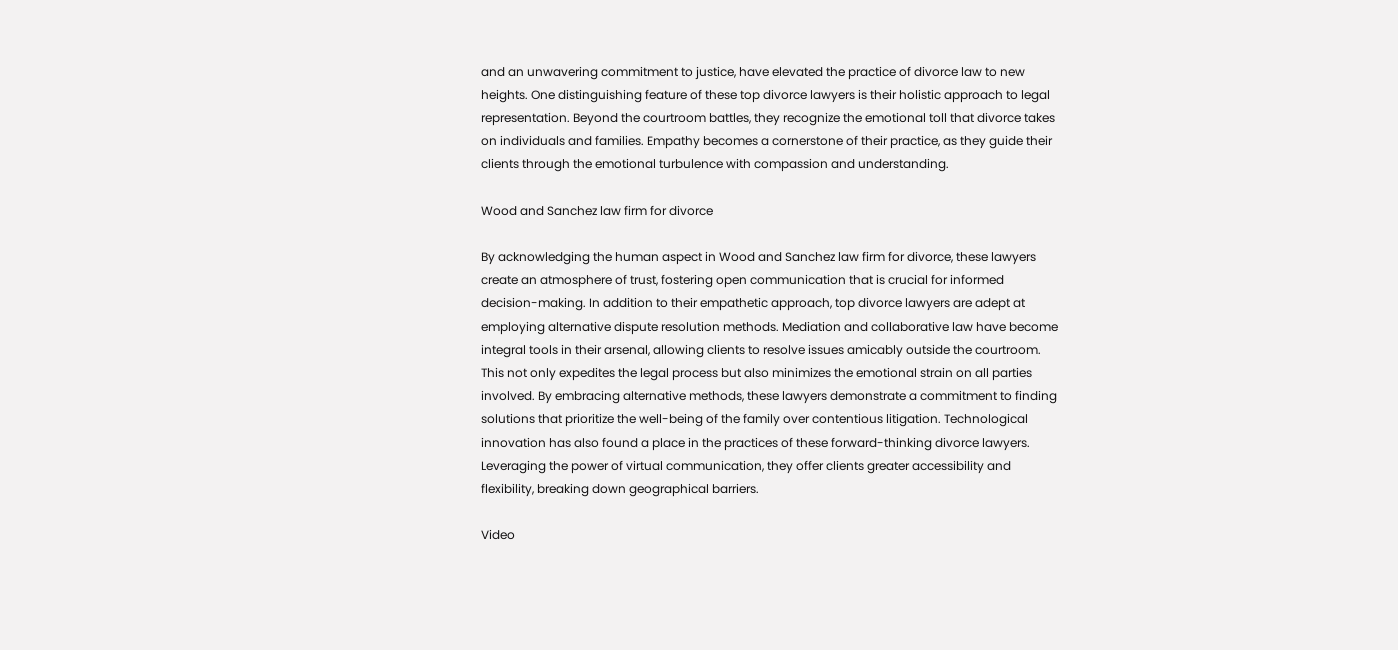and an unwavering commitment to justice, have elevated the practice of divorce law to new heights. One distinguishing feature of these top divorce lawyers is their holistic approach to legal representation. Beyond the courtroom battles, they recognize the emotional toll that divorce takes on individuals and families. Empathy becomes a cornerstone of their practice, as they guide their clients through the emotional turbulence with compassion and understanding.

Wood and Sanchez law firm for divorce

By acknowledging the human aspect in Wood and Sanchez law firm for divorce, these lawyers create an atmosphere of trust, fostering open communication that is crucial for informed decision-making. In addition to their empathetic approach, top divorce lawyers are adept at employing alternative dispute resolution methods. Mediation and collaborative law have become integral tools in their arsenal, allowing clients to resolve issues amicably outside the courtroom. This not only expedites the legal process but also minimizes the emotional strain on all parties involved. By embracing alternative methods, these lawyers demonstrate a commitment to finding solutions that prioritize the well-being of the family over contentious litigation. Technological innovation has also found a place in the practices of these forward-thinking divorce lawyers. Leveraging the power of virtual communication, they offer clients greater accessibility and flexibility, breaking down geographical barriers.

Video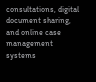consultations, digital document sharing, and online case management systems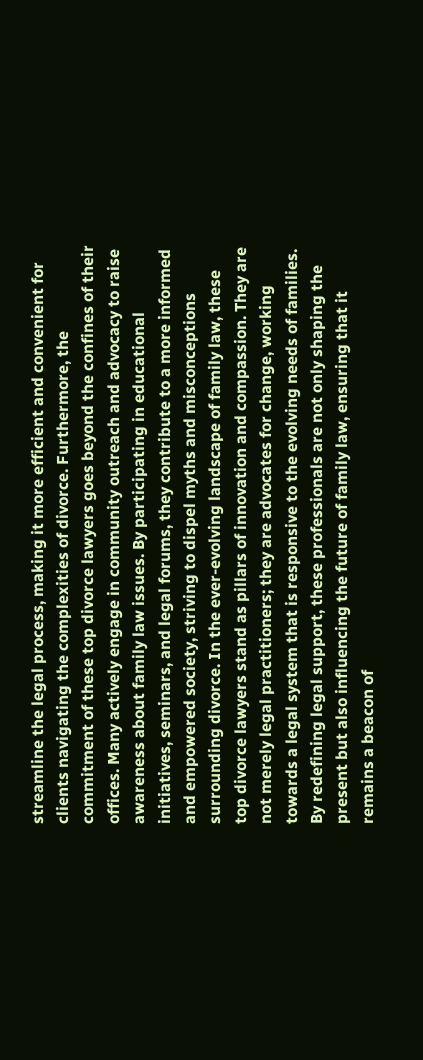streamline the legal process, making it more efficient and convenient for clients navigating the complexities of divorce. Furthermore, the commitment of these top divorce lawyers goes beyond the confines of their offices. Many actively engage in community outreach and advocacy to raise awareness about family law issues. By participating in educational initiatives, seminars, and legal forums, they contribute to a more informed and empowered society, striving to dispel myths and misconceptions surrounding divorce. In the ever-evolving landscape of family law, these top divorce lawyers stand as pillars of innovation and compassion. They are not merely legal practitioners; they are advocates for change, working towards a legal system that is responsive to the evolving needs of families. By redefining legal support, these professionals are not only shaping the present but also influencing the future of family law, ensuring that it remains a beacon of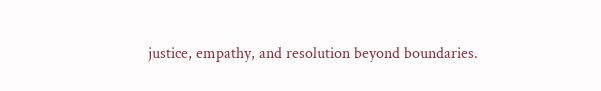justice, empathy, and resolution beyond boundaries.